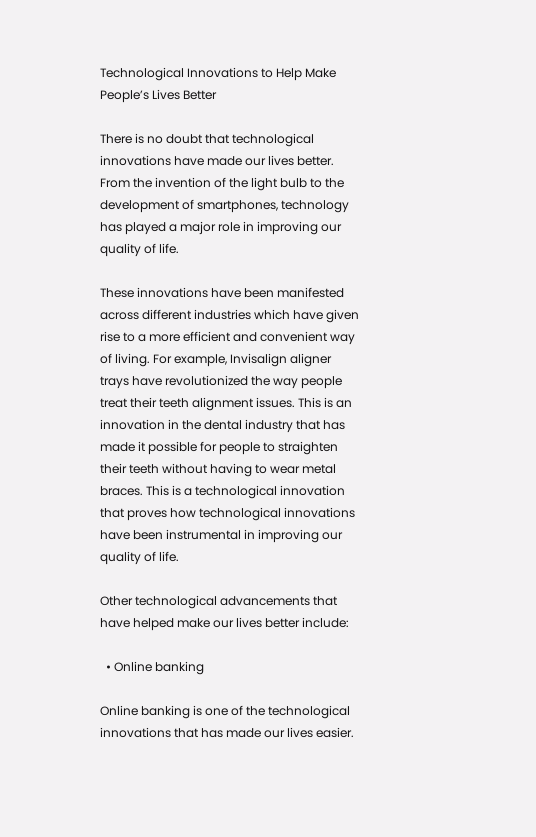Technological Innovations to Help Make People’s Lives Better

There is no doubt that technological innovations have made our lives better. From the invention of the light bulb to the development of smartphones, technology has played a major role in improving our quality of life.

These innovations have been manifested across different industries which have given rise to a more efficient and convenient way of living. For example, Invisalign aligner trays have revolutionized the way people treat their teeth alignment issues. This is an innovation in the dental industry that has made it possible for people to straighten their teeth without having to wear metal braces. This is a technological innovation that proves how technological innovations have been instrumental in improving our quality of life.

Other technological advancements that have helped make our lives better include:

  • Online banking

Online banking is one of the technological innovations that has made our lives easier.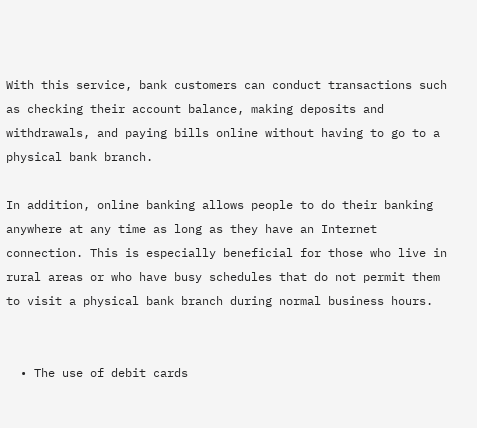With this service, bank customers can conduct transactions such as checking their account balance, making deposits and withdrawals, and paying bills online without having to go to a physical bank branch.

In addition, online banking allows people to do their banking anywhere at any time as long as they have an Internet connection. This is especially beneficial for those who live in rural areas or who have busy schedules that do not permit them to visit a physical bank branch during normal business hours.


  • The use of debit cards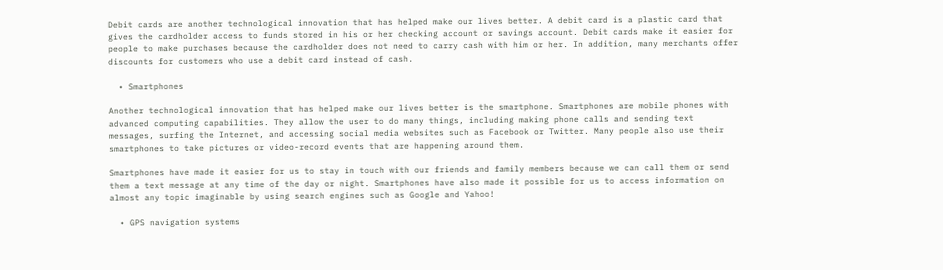Debit cards are another technological innovation that has helped make our lives better. A debit card is a plastic card that gives the cardholder access to funds stored in his or her checking account or savings account. Debit cards make it easier for people to make purchases because the cardholder does not need to carry cash with him or her. In addition, many merchants offer discounts for customers who use a debit card instead of cash.

  • Smartphones

Another technological innovation that has helped make our lives better is the smartphone. Smartphones are mobile phones with advanced computing capabilities. They allow the user to do many things, including making phone calls and sending text messages, surfing the Internet, and accessing social media websites such as Facebook or Twitter. Many people also use their smartphones to take pictures or video-record events that are happening around them.

Smartphones have made it easier for us to stay in touch with our friends and family members because we can call them or send them a text message at any time of the day or night. Smartphones have also made it possible for us to access information on almost any topic imaginable by using search engines such as Google and Yahoo!

  • GPS navigation systems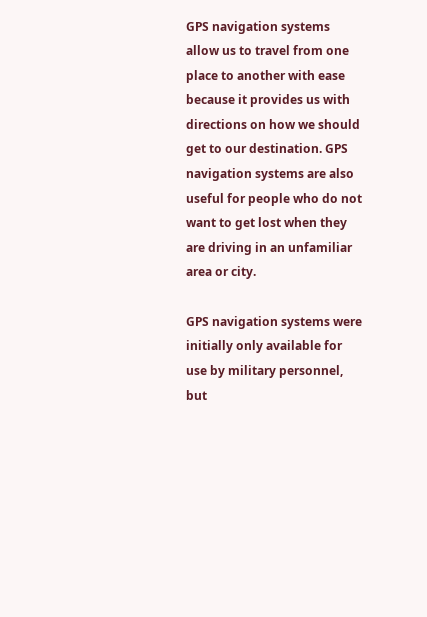GPS navigation systems allow us to travel from one place to another with ease because it provides us with directions on how we should get to our destination. GPS navigation systems are also useful for people who do not want to get lost when they are driving in an unfamiliar area or city.

GPS navigation systems were initially only available for use by military personnel, but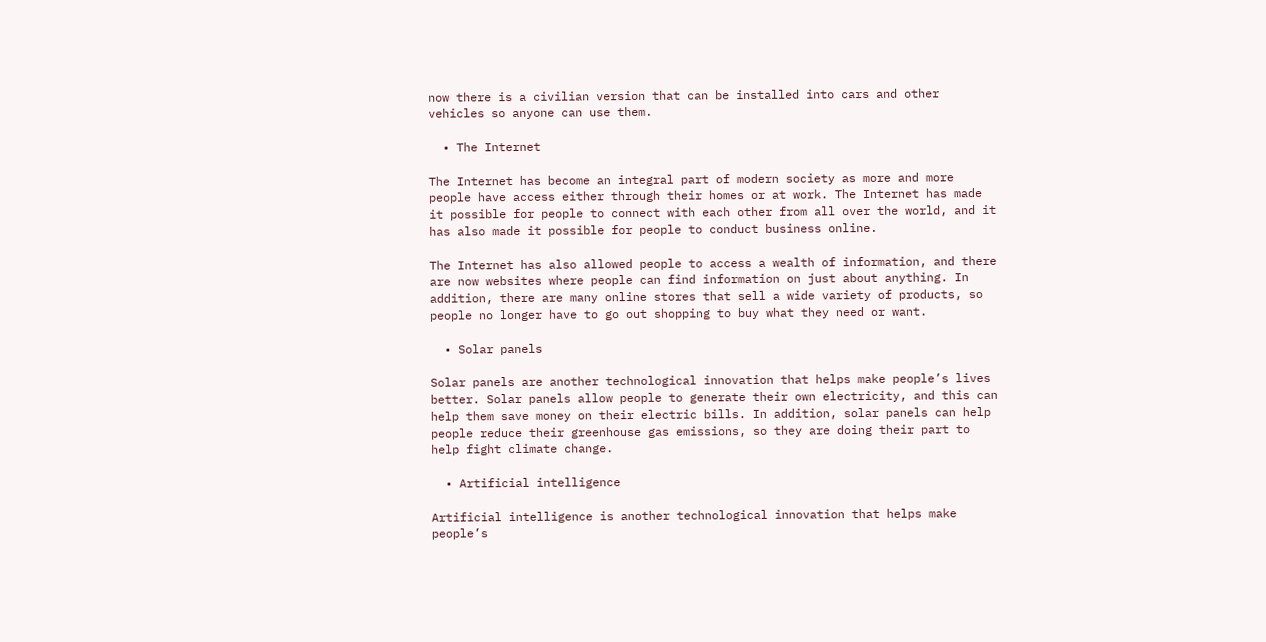now there is a civilian version that can be installed into cars and other vehicles so anyone can use them.

  • The Internet

The Internet has become an integral part of modern society as more and more people have access either through their homes or at work. The Internet has made it possible for people to connect with each other from all over the world, and it has also made it possible for people to conduct business online.

The Internet has also allowed people to access a wealth of information, and there are now websites where people can find information on just about anything. In addition, there are many online stores that sell a wide variety of products, so people no longer have to go out shopping to buy what they need or want.

  • Solar panels

Solar panels are another technological innovation that helps make people’s lives better. Solar panels allow people to generate their own electricity, and this can help them save money on their electric bills. In addition, solar panels can help people reduce their greenhouse gas emissions, so they are doing their part to help fight climate change.

  • Artificial intelligence

Artificial intelligence is another technological innovation that helps make people’s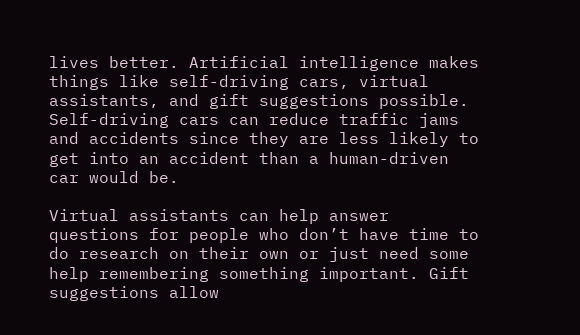lives better. Artificial intelligence makes things like self-driving cars, virtual assistants, and gift suggestions possible. Self-driving cars can reduce traffic jams and accidents since they are less likely to get into an accident than a human-driven car would be.

Virtual assistants can help answer questions for people who don’t have time to do research on their own or just need some help remembering something important. Gift suggestions allow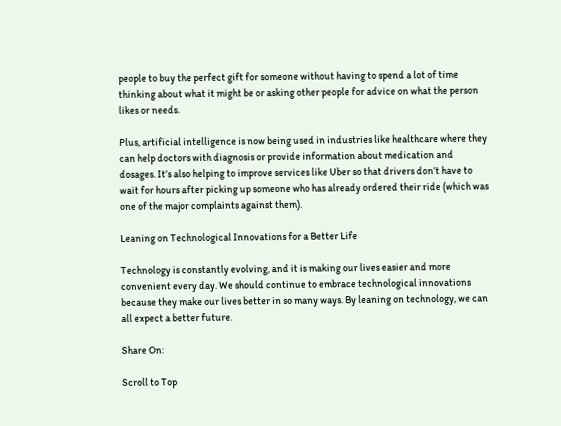people to buy the perfect gift for someone without having to spend a lot of time thinking about what it might be or asking other people for advice on what the person likes or needs.

Plus, artificial intelligence is now being used in industries like healthcare where they can help doctors with diagnosis or provide information about medication and dosages. It’s also helping to improve services like Uber so that drivers don’t have to wait for hours after picking up someone who has already ordered their ride (which was one of the major complaints against them).

Leaning on Technological Innovations for a Better Life

Technology is constantly evolving, and it is making our lives easier and more convenient every day. We should continue to embrace technological innovations because they make our lives better in so many ways. By leaning on technology, we can all expect a better future.

Share On:

Scroll to Top